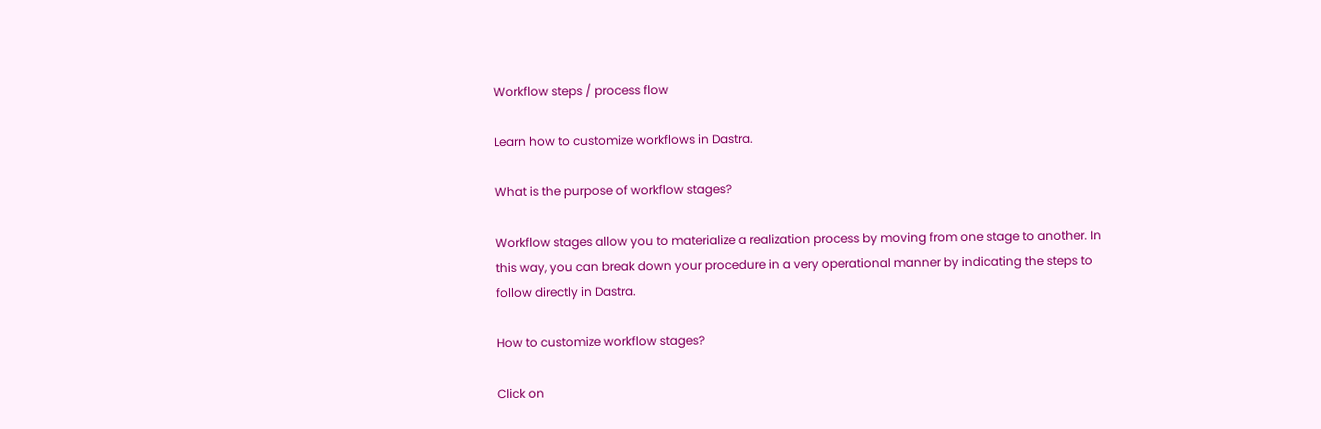Workflow steps / process flow

Learn how to customize workflows in Dastra.

What is the purpose of workflow stages?

Workflow stages allow you to materialize a realization process by moving from one stage to another. In this way, you can break down your procedure in a very operational manner by indicating the steps to follow directly in Dastra.

How to customize workflow stages?

Click on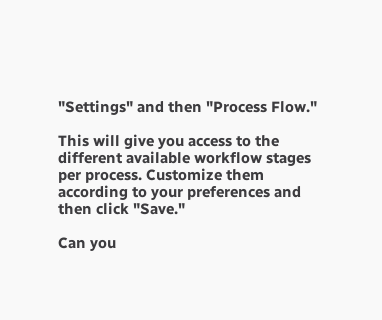"Settings" and then "Process Flow."

This will give you access to the different available workflow stages per process. Customize them according to your preferences and then click "Save."

Can you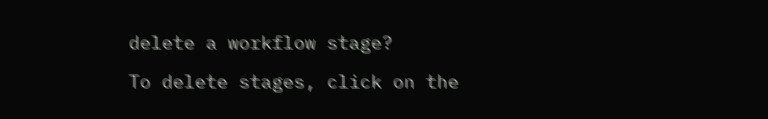delete a workflow stage?

To delete stages, click on the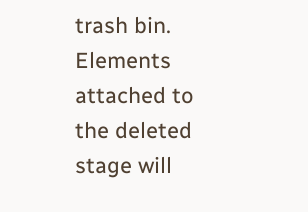trash bin. Elements attached to the deleted stage will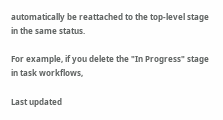automatically be reattached to the top-level stage in the same status.

For example, if you delete the "In Progress" stage in task workflows,

Last updated